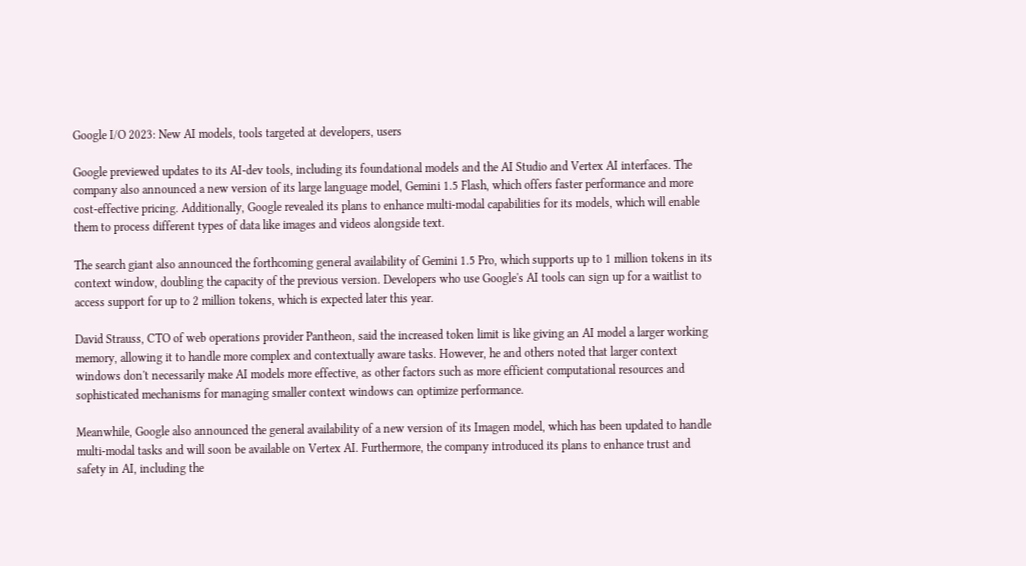Google I/O 2023: New AI models, tools targeted at developers, users

Google previewed updates to its AI-dev tools, including its foundational models and the AI Studio and Vertex AI interfaces. The company also announced a new version of its large language model, Gemini 1.5 Flash, which offers faster performance and more cost-effective pricing. Additionally, Google revealed its plans to enhance multi-modal capabilities for its models, which will enable them to process different types of data like images and videos alongside text.

The search giant also announced the forthcoming general availability of Gemini 1.5 Pro, which supports up to 1 million tokens in its context window, doubling the capacity of the previous version. Developers who use Google's AI tools can sign up for a waitlist to access support for up to 2 million tokens, which is expected later this year.

David Strauss, CTO of web operations provider Pantheon, said the increased token limit is like giving an AI model a larger working memory, allowing it to handle more complex and contextually aware tasks. However, he and others noted that larger context windows don't necessarily make AI models more effective, as other factors such as more efficient computational resources and sophisticated mechanisms for managing smaller context windows can optimize performance.

Meanwhile, Google also announced the general availability of a new version of its Imagen model, which has been updated to handle multi-modal tasks and will soon be available on Vertex AI. Furthermore, the company introduced its plans to enhance trust and safety in AI, including the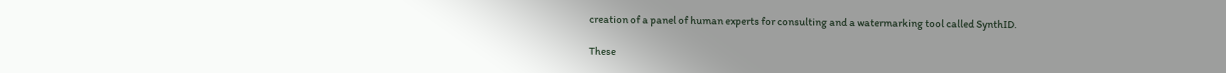creation of a panel of human experts for consulting and a watermarking tool called SynthID.

These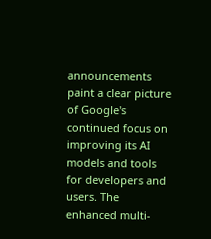announcements paint a clear picture of Google's continued focus on improving its AI models and tools for developers and users. The enhanced multi-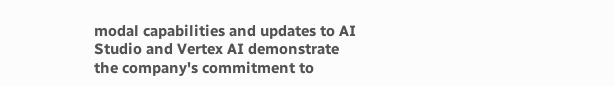modal capabilities and updates to AI Studio and Vertex AI demonstrate the company's commitment to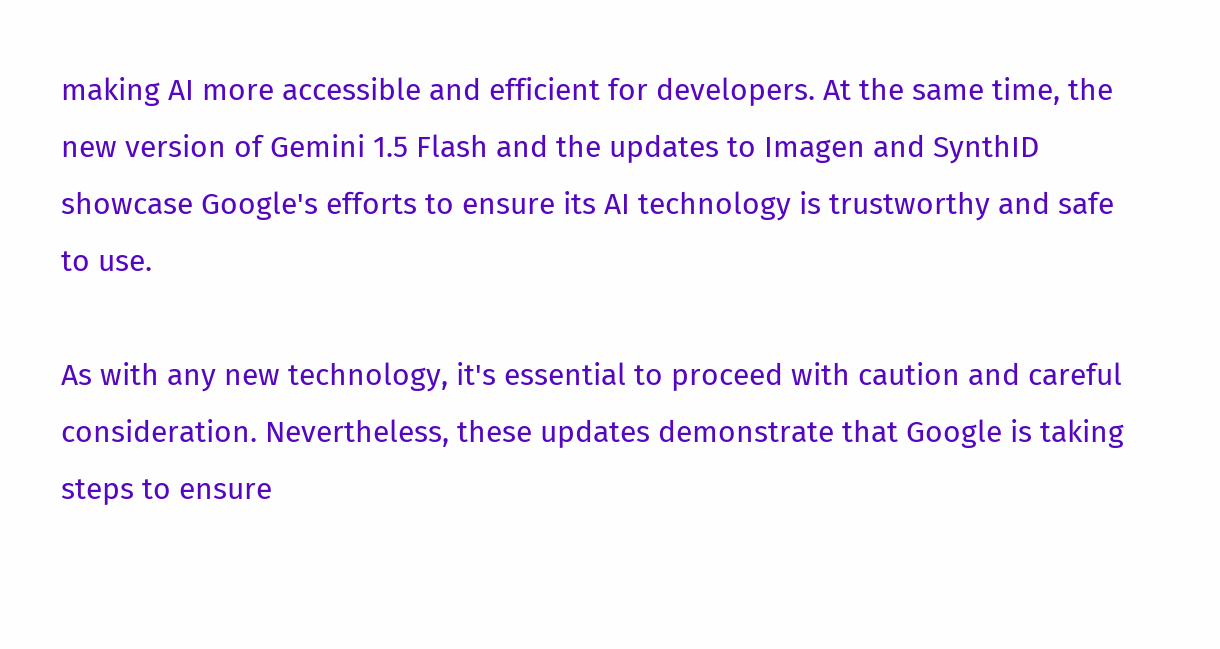making AI more accessible and efficient for developers. At the same time, the new version of Gemini 1.5 Flash and the updates to Imagen and SynthID showcase Google's efforts to ensure its AI technology is trustworthy and safe to use.

As with any new technology, it's essential to proceed with caution and careful consideration. Nevertheless, these updates demonstrate that Google is taking steps to ensure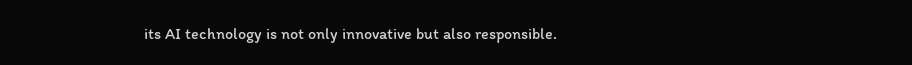its AI technology is not only innovative but also responsible.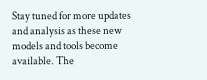Stay tuned for more updates and analysis as these new models and tools become available. The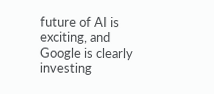future of AI is exciting, and Google is clearly investing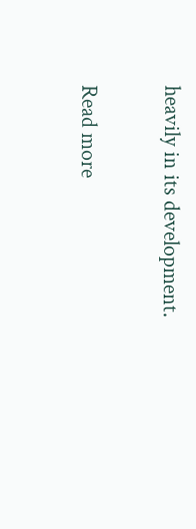heavily in its development.

Read more